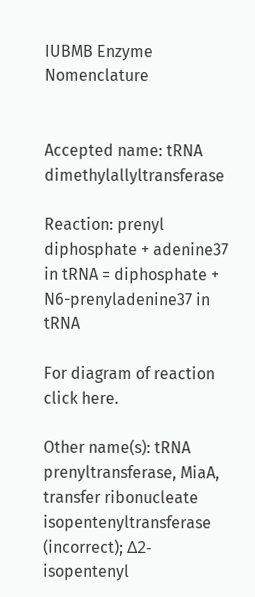IUBMB Enzyme Nomenclature


Accepted name: tRNA dimethylallyltransferase

Reaction: prenyl diphosphate + adenine37 in tRNA = diphosphate + N6-prenyladenine37 in tRNA

For diagram of reaction click here.

Other name(s): tRNA prenyltransferase, MiaA, transfer ribonucleate isopentenyltransferase (incorrect); Δ2-isopentenyl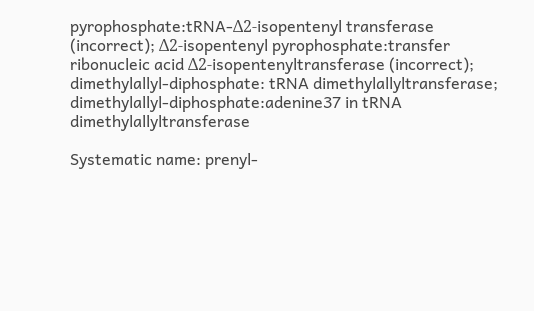pyrophosphate:tRNA-Δ2-isopentenyl transferase (incorrect); Δ2-isopentenyl pyrophosphate:transfer ribonucleic acid Δ2-isopentenyltransferase (incorrect); dimethylallyl-diphosphate: tRNA dimethylallyltransferase; dimethylallyl-diphosphate:adenine37 in tRNA dimethylallyltransferase

Systematic name: prenyl-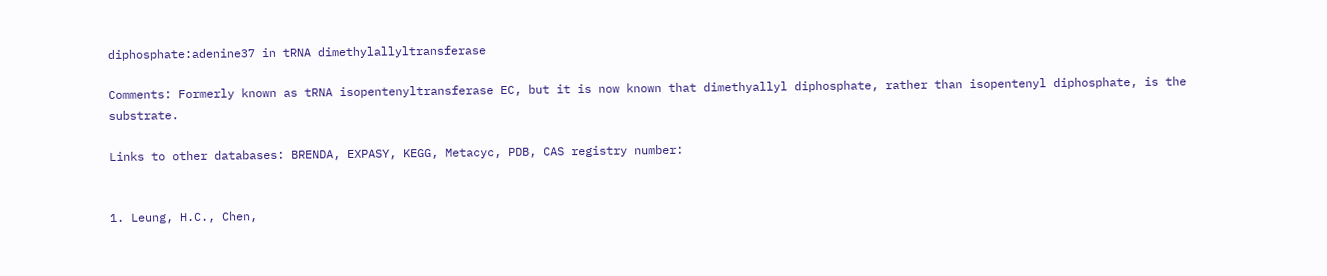diphosphate:adenine37 in tRNA dimethylallyltransferase

Comments: Formerly known as tRNA isopentenyltransferase EC, but it is now known that dimethyallyl diphosphate, rather than isopentenyl diphosphate, is the substrate.

Links to other databases: BRENDA, EXPASY, KEGG, Metacyc, PDB, CAS registry number:


1. Leung, H.C., Chen,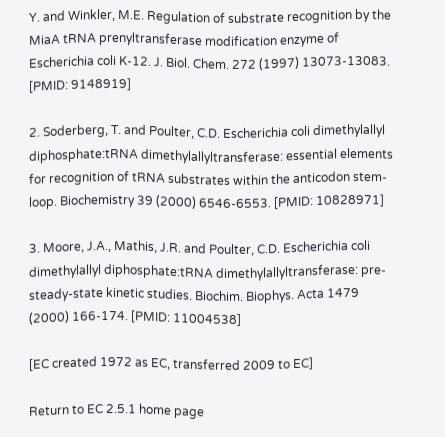Y. and Winkler, M.E. Regulation of substrate recognition by the MiaA tRNA prenyltransferase modification enzyme of Escherichia coli K-12. J. Biol. Chem. 272 (1997) 13073-13083. [PMID: 9148919]

2. Soderberg, T. and Poulter, C.D. Escherichia coli dimethylallyl diphosphate:tRNA dimethylallyltransferase: essential elements for recognition of tRNA substrates within the anticodon stem-loop. Biochemistry 39 (2000) 6546-6553. [PMID: 10828971]

3. Moore, J.A., Mathis, J.R. and Poulter, C.D. Escherichia coli dimethylallyl diphosphate:tRNA dimethylallyltransferase: pre-steady-state kinetic studies. Biochim. Biophys. Acta 1479 (2000) 166-174. [PMID: 11004538]

[EC created 1972 as EC, transferred 2009 to EC]

Return to EC 2.5.1 home page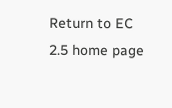Return to EC 2.5 home page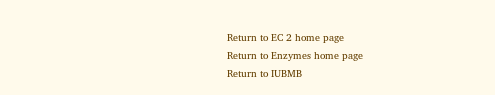Return to EC 2 home page
Return to Enzymes home page
Return to IUBMB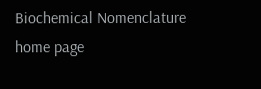Biochemical Nomenclature home page